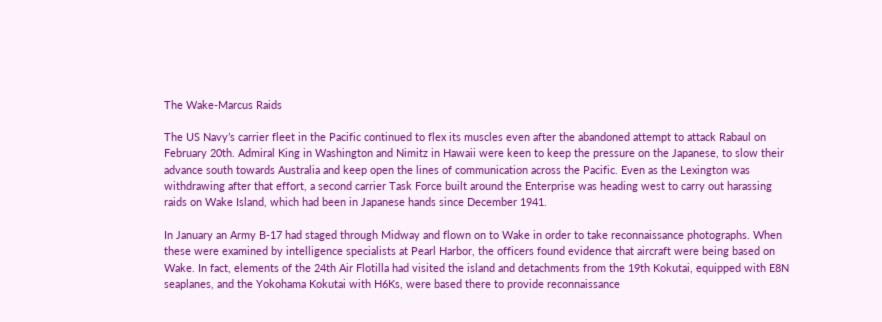The Wake-Marcus Raids

The US Navy’s carrier fleet in the Pacific continued to flex its muscles even after the abandoned attempt to attack Rabaul on February 20th. Admiral King in Washington and Nimitz in Hawaii were keen to keep the pressure on the Japanese, to slow their advance south towards Australia and keep open the lines of communication across the Pacific. Even as the Lexington was withdrawing after that effort, a second carrier Task Force built around the Enterprise was heading west to carry out harassing raids on Wake Island, which had been in Japanese hands since December 1941.

In January an Army B-17 had staged through Midway and flown on to Wake in order to take reconnaissance photographs. When these were examined by intelligence specialists at Pearl Harbor, the officers found evidence that aircraft were being based on Wake. In fact, elements of the 24th Air Flotilla had visited the island and detachments from the 19th Kokutai, equipped with E8N seaplanes, and the Yokohama Kokutai with H6Ks, were based there to provide reconnaissance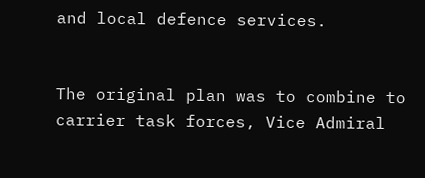and local defence services.


The original plan was to combine to carrier task forces, Vice Admiral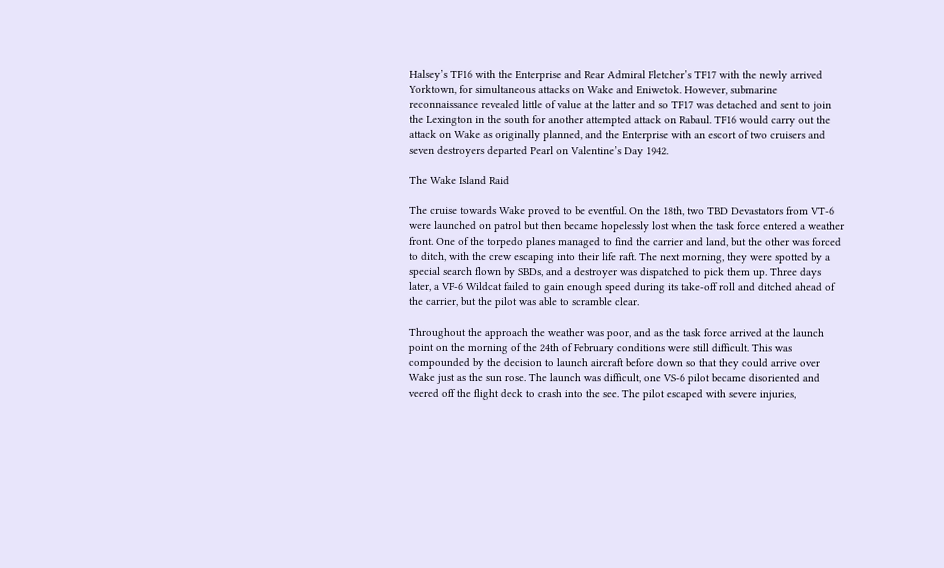Halsey’s TF16 with the Enterprise and Rear Admiral Fletcher’s TF17 with the newly arrived Yorktown, for simultaneous attacks on Wake and Eniwetok. However, submarine reconnaissance revealed little of value at the latter and so TF17 was detached and sent to join the Lexington in the south for another attempted attack on Rabaul. TF16 would carry out the attack on Wake as originally planned, and the Enterprise with an escort of two cruisers and seven destroyers departed Pearl on Valentine’s Day 1942.

The Wake Island Raid

The cruise towards Wake proved to be eventful. On the 18th, two TBD Devastators from VT-6 were launched on patrol but then became hopelessly lost when the task force entered a weather front. One of the torpedo planes managed to find the carrier and land, but the other was forced to ditch, with the crew escaping into their life raft. The next morning, they were spotted by a special search flown by SBDs, and a destroyer was dispatched to pick them up. Three days later, a VF-6 Wildcat failed to gain enough speed during its take-off roll and ditched ahead of the carrier, but the pilot was able to scramble clear.

Throughout the approach the weather was poor, and as the task force arrived at the launch point on the morning of the 24th of February conditions were still difficult. This was compounded by the decision to launch aircraft before down so that they could arrive over Wake just as the sun rose. The launch was difficult, one VS-6 pilot became disoriented and veered off the flight deck to crash into the see. The pilot escaped with severe injuries,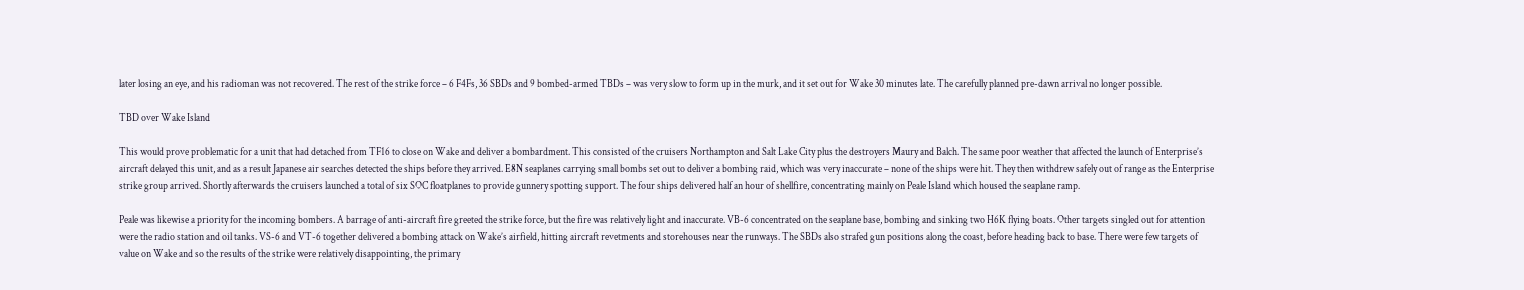later losing an eye, and his radioman was not recovered. The rest of the strike force – 6 F4Fs, 36 SBDs and 9 bombed-armed TBDs – was very slow to form up in the murk, and it set out for Wake 30 minutes late. The carefully planned pre-dawn arrival no longer possible.

TBD over Wake Island

This would prove problematic for a unit that had detached from TF16 to close on Wake and deliver a bombardment. This consisted of the cruisers Northampton and Salt Lake City plus the destroyers Maury and Balch. The same poor weather that affected the launch of Enterprise’s aircraft delayed this unit, and as a result Japanese air searches detected the ships before they arrived. E8N seaplanes carrying small bombs set out to deliver a bombing raid, which was very inaccurate – none of the ships were hit. They then withdrew safely out of range as the Enterprise strike group arrived. Shortly afterwards the cruisers launched a total of six SOC floatplanes to provide gunnery spotting support. The four ships delivered half an hour of shellfire, concentrating mainly on Peale Island which housed the seaplane ramp.

Peale was likewise a priority for the incoming bombers. A barrage of anti-aircraft fire greeted the strike force, but the fire was relatively light and inaccurate. VB-6 concentrated on the seaplane base, bombing and sinking two H6K flying boats. Other targets singled out for attention were the radio station and oil tanks. VS-6 and VT-6 together delivered a bombing attack on Wake’s airfield, hitting aircraft revetments and storehouses near the runways. The SBDs also strafed gun positions along the coast, before heading back to base. There were few targets of value on Wake and so the results of the strike were relatively disappointing, the primary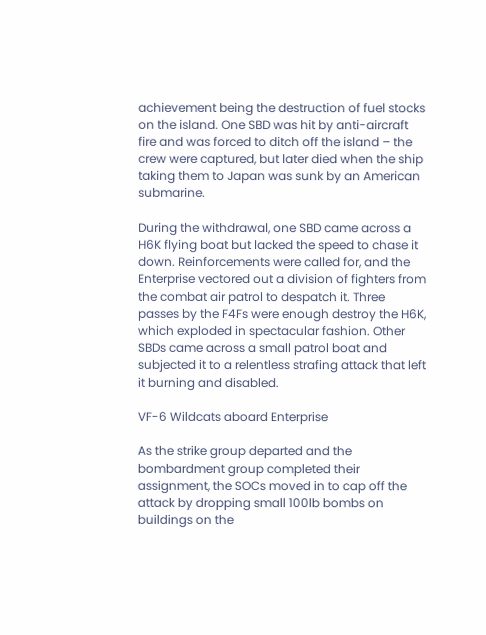achievement being the destruction of fuel stocks on the island. One SBD was hit by anti-aircraft fire and was forced to ditch off the island – the crew were captured, but later died when the ship taking them to Japan was sunk by an American submarine.

During the withdrawal, one SBD came across a H6K flying boat but lacked the speed to chase it down. Reinforcements were called for, and the Enterprise vectored out a division of fighters from the combat air patrol to despatch it. Three passes by the F4Fs were enough destroy the H6K, which exploded in spectacular fashion. Other SBDs came across a small patrol boat and subjected it to a relentless strafing attack that left it burning and disabled.

VF-6 Wildcats aboard Enterprise

As the strike group departed and the bombardment group completed their assignment, the SOCs moved in to cap off the attack by dropping small 100lb bombs on buildings on the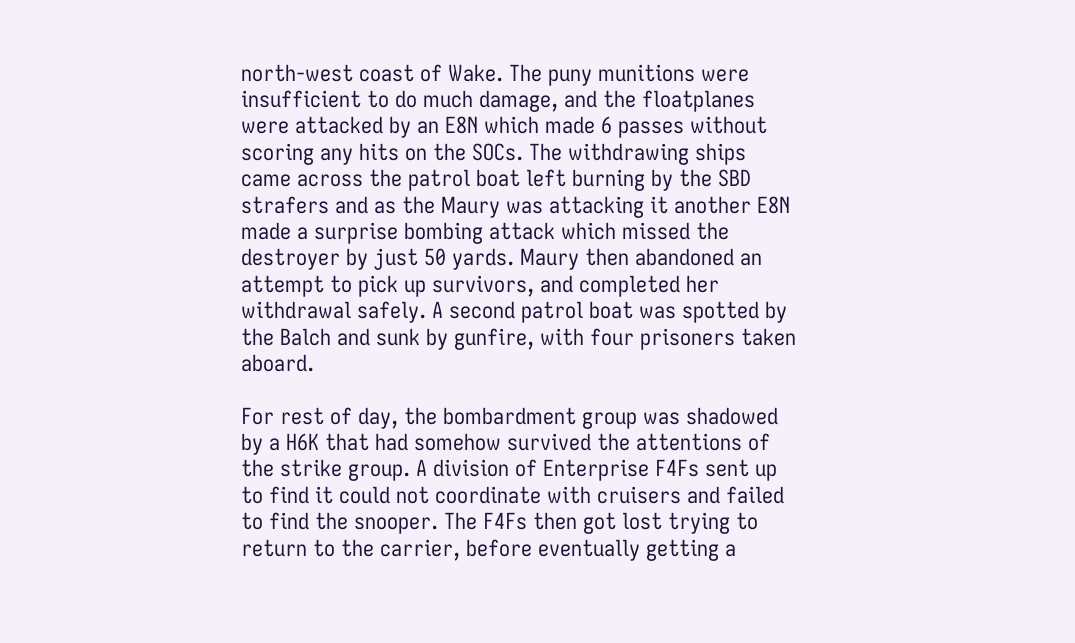north-west coast of Wake. The puny munitions were insufficient to do much damage, and the floatplanes were attacked by an E8N which made 6 passes without scoring any hits on the SOCs. The withdrawing ships came across the patrol boat left burning by the SBD strafers and as the Maury was attacking it another E8N made a surprise bombing attack which missed the destroyer by just 50 yards. Maury then abandoned an attempt to pick up survivors, and completed her withdrawal safely. A second patrol boat was spotted by the Balch and sunk by gunfire, with four prisoners taken aboard.

For rest of day, the bombardment group was shadowed by a H6K that had somehow survived the attentions of the strike group. A division of Enterprise F4Fs sent up to find it could not coordinate with cruisers and failed to find the snooper. The F4Fs then got lost trying to return to the carrier, before eventually getting a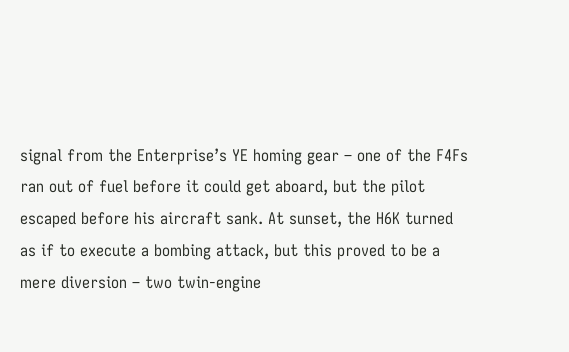signal from the Enterprise’s YE homing gear – one of the F4Fs ran out of fuel before it could get aboard, but the pilot escaped before his aircraft sank. At sunset, the H6K turned as if to execute a bombing attack, but this proved to be a mere diversion – two twin-engine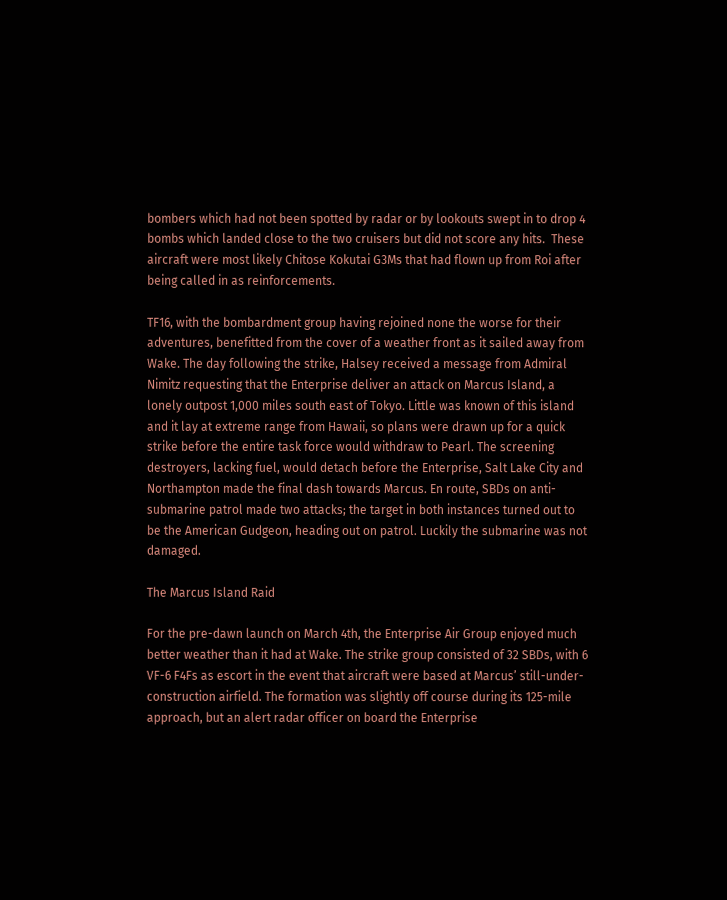bombers which had not been spotted by radar or by lookouts swept in to drop 4 bombs which landed close to the two cruisers but did not score any hits.  These aircraft were most likely Chitose Kokutai G3Ms that had flown up from Roi after being called in as reinforcements.

TF16, with the bombardment group having rejoined none the worse for their adventures, benefitted from the cover of a weather front as it sailed away from Wake. The day following the strike, Halsey received a message from Admiral Nimitz requesting that the Enterprise deliver an attack on Marcus Island, a lonely outpost 1,000 miles south east of Tokyo. Little was known of this island and it lay at extreme range from Hawaii, so plans were drawn up for a quick strike before the entire task force would withdraw to Pearl. The screening destroyers, lacking fuel, would detach before the Enterprise, Salt Lake City and Northampton made the final dash towards Marcus. En route, SBDs on anti-submarine patrol made two attacks; the target in both instances turned out to be the American Gudgeon, heading out on patrol. Luckily the submarine was not damaged.

The Marcus Island Raid

For the pre-dawn launch on March 4th, the Enterprise Air Group enjoyed much better weather than it had at Wake. The strike group consisted of 32 SBDs, with 6 VF-6 F4Fs as escort in the event that aircraft were based at Marcus’ still-under-construction airfield. The formation was slightly off course during its 125-mile approach, but an alert radar officer on board the Enterprise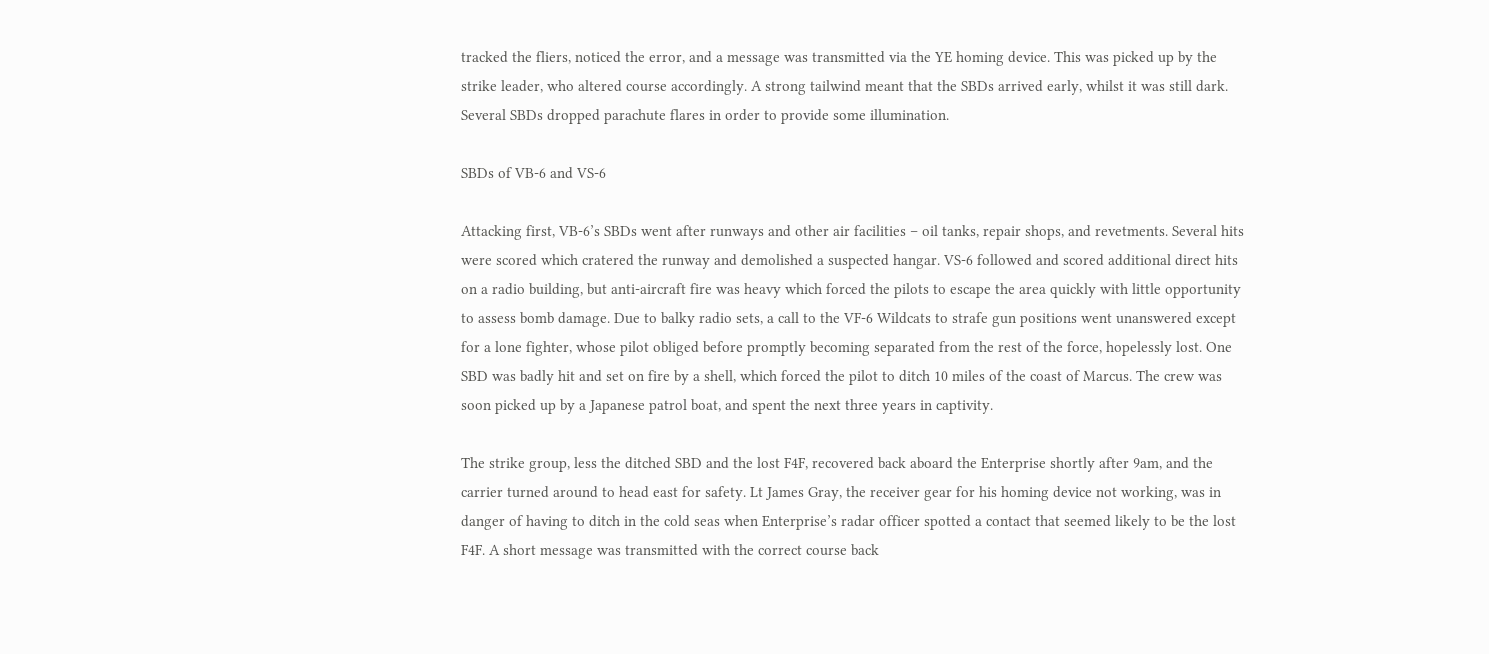tracked the fliers, noticed the error, and a message was transmitted via the YE homing device. This was picked up by the strike leader, who altered course accordingly. A strong tailwind meant that the SBDs arrived early, whilst it was still dark. Several SBDs dropped parachute flares in order to provide some illumination.

SBDs of VB-6 and VS-6

Attacking first, VB-6’s SBDs went after runways and other air facilities – oil tanks, repair shops, and revetments. Several hits were scored which cratered the runway and demolished a suspected hangar. VS-6 followed and scored additional direct hits on a radio building, but anti-aircraft fire was heavy which forced the pilots to escape the area quickly with little opportunity to assess bomb damage. Due to balky radio sets, a call to the VF-6 Wildcats to strafe gun positions went unanswered except for a lone fighter, whose pilot obliged before promptly becoming separated from the rest of the force, hopelessly lost. One SBD was badly hit and set on fire by a shell, which forced the pilot to ditch 10 miles of the coast of Marcus. The crew was soon picked up by a Japanese patrol boat, and spent the next three years in captivity.

The strike group, less the ditched SBD and the lost F4F, recovered back aboard the Enterprise shortly after 9am, and the carrier turned around to head east for safety. Lt James Gray, the receiver gear for his homing device not working, was in danger of having to ditch in the cold seas when Enterprise’s radar officer spotted a contact that seemed likely to be the lost F4F. A short message was transmitted with the correct course back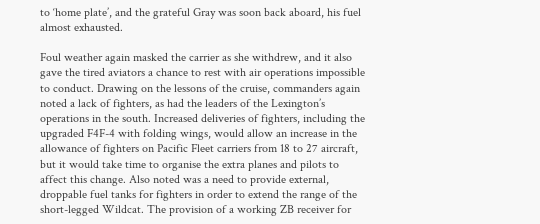to ‘home plate’, and the grateful Gray was soon back aboard, his fuel almost exhausted.

Foul weather again masked the carrier as she withdrew, and it also gave the tired aviators a chance to rest with air operations impossible to conduct. Drawing on the lessons of the cruise, commanders again noted a lack of fighters, as had the leaders of the Lexington’s operations in the south. Increased deliveries of fighters, including the upgraded F4F-4 with folding wings, would allow an increase in the allowance of fighters on Pacific Fleet carriers from 18 to 27 aircraft, but it would take time to organise the extra planes and pilots to affect this change. Also noted was a need to provide external, droppable fuel tanks for fighters in order to extend the range of the short-legged Wildcat. The provision of a working ZB receiver for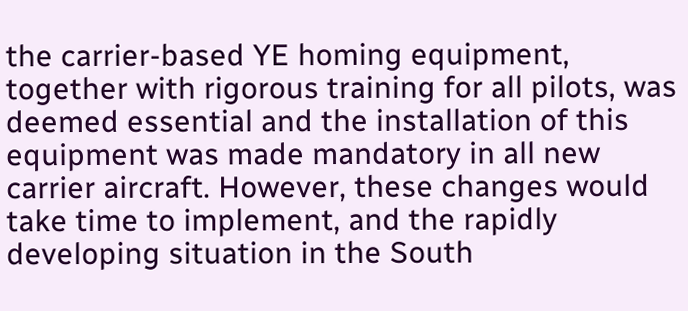the carrier-based YE homing equipment, together with rigorous training for all pilots, was deemed essential and the installation of this equipment was made mandatory in all new carrier aircraft. However, these changes would take time to implement, and the rapidly developing situation in the South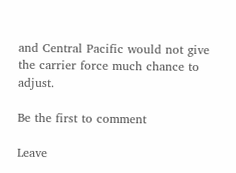and Central Pacific would not give the carrier force much chance to adjust.

Be the first to comment

Leave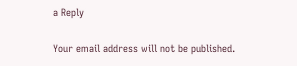a Reply

Your email address will not be published.